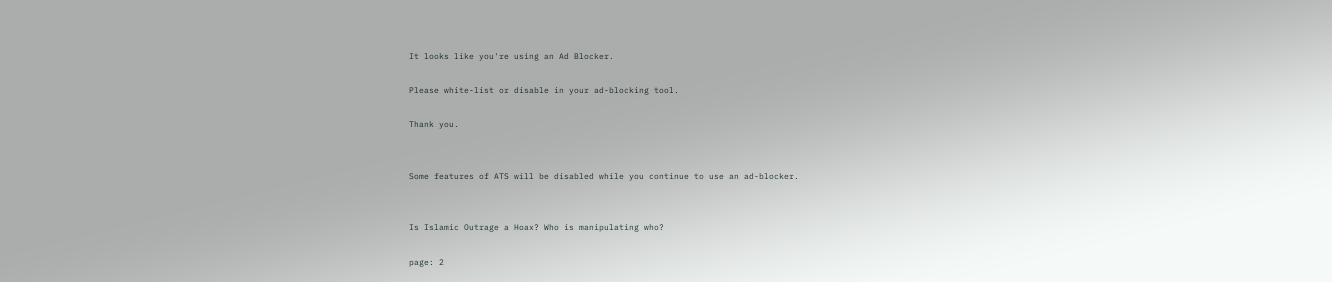It looks like you're using an Ad Blocker.

Please white-list or disable in your ad-blocking tool.

Thank you.


Some features of ATS will be disabled while you continue to use an ad-blocker.


Is Islamic Outrage a Hoax? Who is manipulating who?

page: 2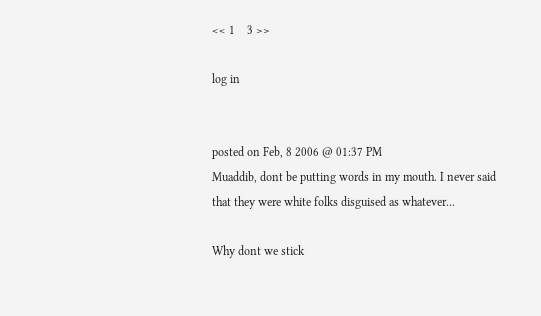<< 1    3 >>

log in


posted on Feb, 8 2006 @ 01:37 PM
Muaddib, dont be putting words in my mouth. I never said that they were white folks disguised as whatever...

Why dont we stick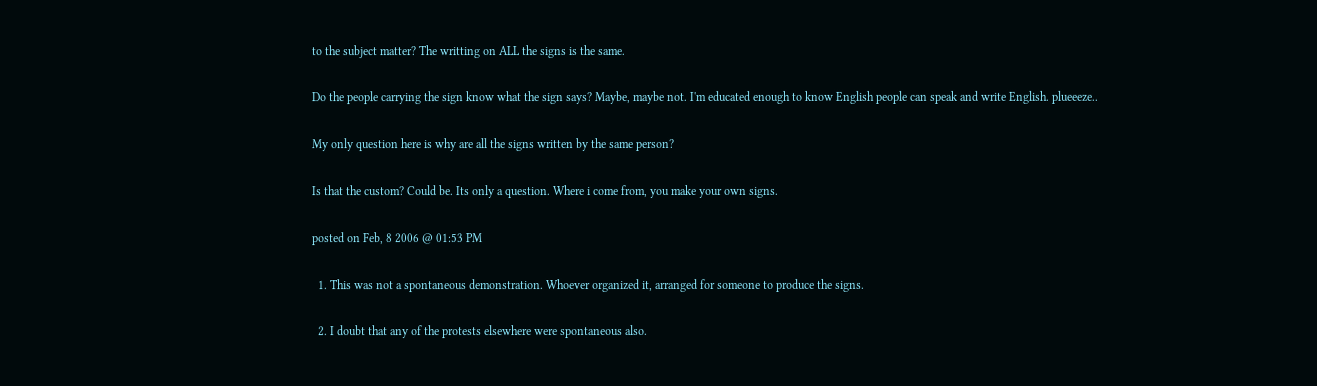to the subject matter? The writting on ALL the signs is the same.

Do the people carrying the sign know what the sign says? Maybe, maybe not. I'm educated enough to know English people can speak and write English. plueeeze..

My only question here is why are all the signs written by the same person?

Is that the custom? Could be. Its only a question. Where i come from, you make your own signs.

posted on Feb, 8 2006 @ 01:53 PM

  1. This was not a spontaneous demonstration. Whoever organized it, arranged for someone to produce the signs.

  2. I doubt that any of the protests elsewhere were spontaneous also.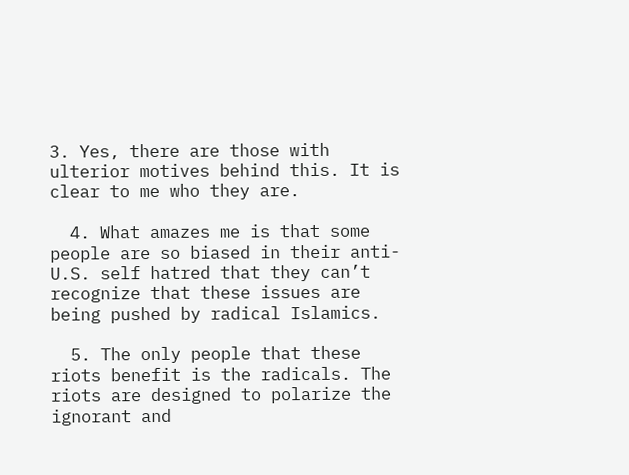3. Yes, there are those with ulterior motives behind this. It is clear to me who they are.

  4. What amazes me is that some people are so biased in their anti-U.S. self hatred that they can’t recognize that these issues are being pushed by radical Islamics.

  5. The only people that these riots benefit is the radicals. The riots are designed to polarize the ignorant and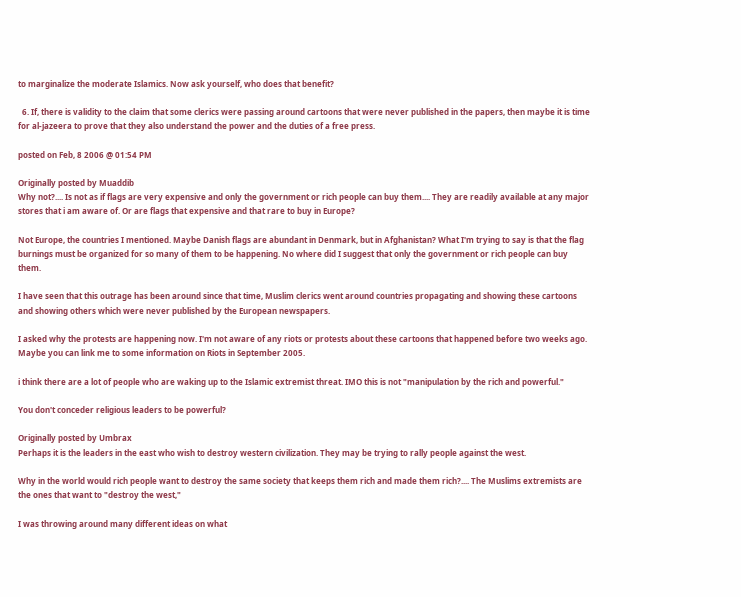to marginalize the moderate Islamics. Now ask yourself, who does that benefit?

  6. If, there is validity to the claim that some clerics were passing around cartoons that were never published in the papers, then maybe it is time for al-jazeera to prove that they also understand the power and the duties of a free press.

posted on Feb, 8 2006 @ 01:54 PM

Originally posted by Muaddib
Why not?.... Is not as if flags are very expensive and only the government or rich people can buy them.... They are readily available at any major stores that i am aware of. Or are flags that expensive and that rare to buy in Europe?

Not Europe, the countries I mentioned. Maybe Danish flags are abundant in Denmark, but in Afghanistan? What I'm trying to say is that the flag burnings must be organized for so many of them to be happening. No where did I suggest that only the government or rich people can buy them.

I have seen that this outrage has been around since that time, Muslim clerics went around countries propagating and showing these cartoons and showing others which were never published by the European newspapers.

I asked why the protests are happening now. I'm not aware of any riots or protests about these cartoons that happened before two weeks ago. Maybe you can link me to some information on Riots in September 2005.

i think there are a lot of people who are waking up to the Islamic extremist threat. IMO this is not "manipulation by the rich and powerful."

You don't conceder religious leaders to be powerful?

Originally posted by Umbrax
Perhaps it is the leaders in the east who wish to destroy western civilization. They may be trying to rally people against the west.

Why in the world would rich people want to destroy the same society that keeps them rich and made them rich?.... The Muslims extremists are the ones that want to "destroy the west,"

I was throwing around many different ideas on what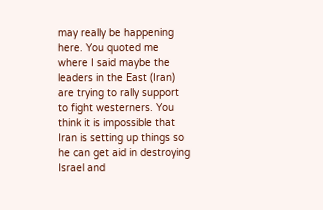may really be happening here. You quoted me where I said maybe the leaders in the East (Iran) are trying to rally support to fight westerners. You think it is impossible that Iran is setting up things so he can get aid in destroying Israel and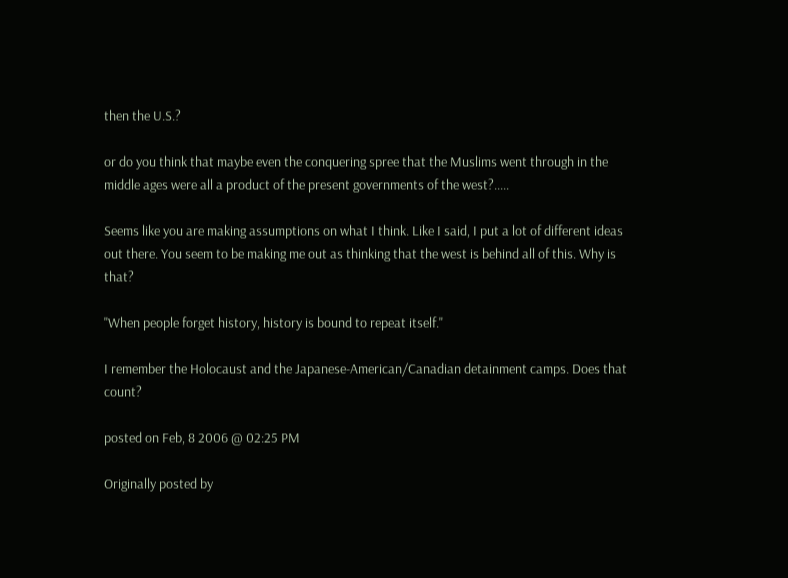then the U.S.?

or do you think that maybe even the conquering spree that the Muslims went through in the middle ages were all a product of the present governments of the west?.....

Seems like you are making assumptions on what I think. Like I said, I put a lot of different ideas out there. You seem to be making me out as thinking that the west is behind all of this. Why is that?

"When people forget history, history is bound to repeat itself."

I remember the Holocaust and the Japanese-American/Canadian detainment camps. Does that count?

posted on Feb, 8 2006 @ 02:25 PM

Originally posted by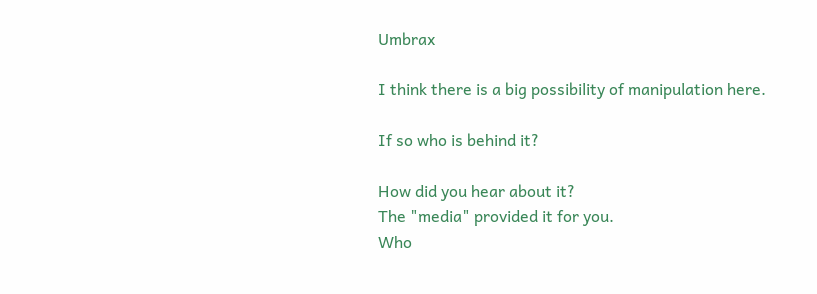Umbrax

I think there is a big possibility of manipulation here.

If so who is behind it?

How did you hear about it?
The "media" provided it for you.
Who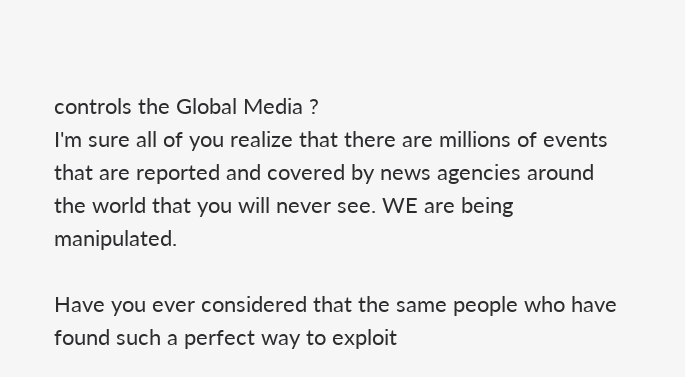controls the Global Media ?
I'm sure all of you realize that there are millions of events that are reported and covered by news agencies around the world that you will never see. WE are being manipulated.

Have you ever considered that the same people who have found such a perfect way to exploit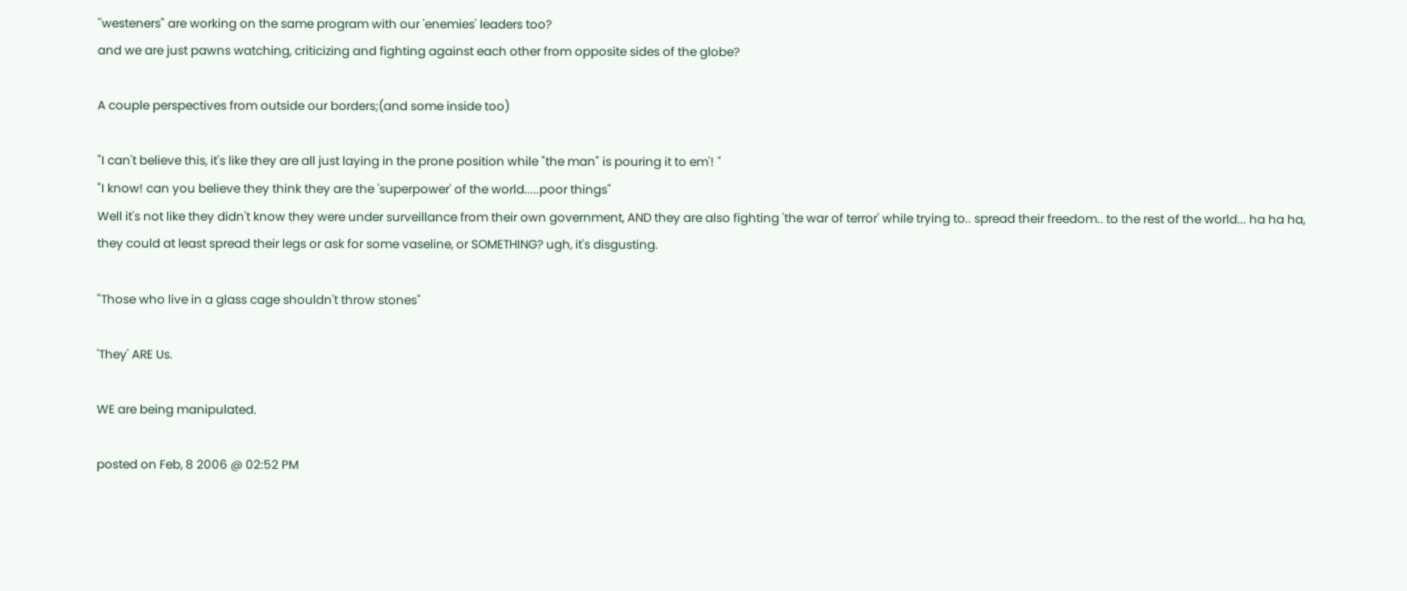''westeners" are working on the same program with our 'enemies' leaders too?
and we are just pawns watching, criticizing and fighting against each other from opposite sides of the globe?

A couple perspectives from outside our borders;(and some inside too)

"I can't believe this, it's like they are all just laying in the prone position while "the man" is pouring it to em'! "
"I know! can you believe they think they are the 'superpower' of the world.....poor things"
Well it's not like they didn't know they were under surveillance from their own government, AND they are also fighting 'the war of terror' while trying to.. spread their freedom.. to the rest of the world... ha ha ha,
they could at least spread their legs or ask for some vaseline, or SOMETHING? ugh, it's disgusting.

"Those who live in a glass cage shouldn't throw stones"

'They' ARE Us.

WE are being manipulated.

posted on Feb, 8 2006 @ 02:52 PM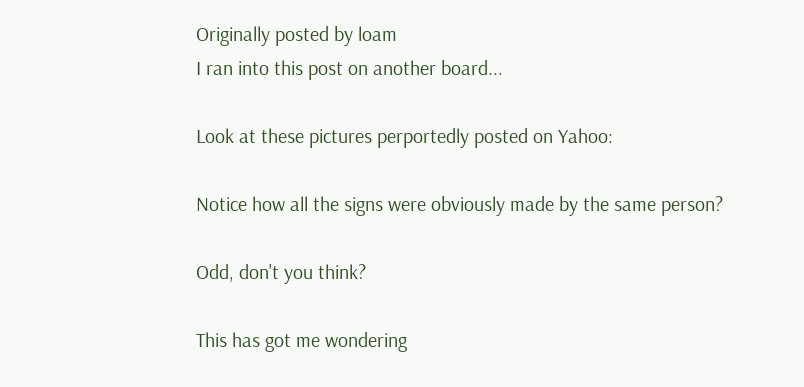Originally posted by loam
I ran into this post on another board...

Look at these pictures perportedly posted on Yahoo:

Notice how all the signs were obviously made by the same person?

Odd, don't you think?

This has got me wondering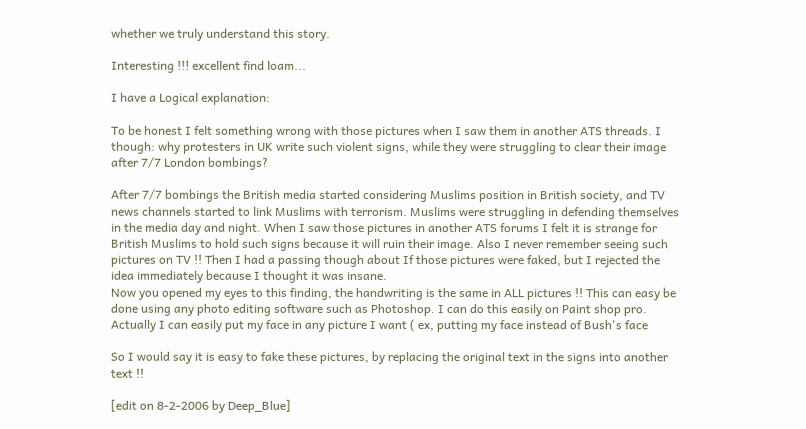whether we truly understand this story.

Interesting !!! excellent find loam...

I have a Logical explanation:

To be honest I felt something wrong with those pictures when I saw them in another ATS threads. I though: why protesters in UK write such violent signs, while they were struggling to clear their image after 7/7 London bombings?

After 7/7 bombings the British media started considering Muslims position in British society, and TV news channels started to link Muslims with terrorism. Muslims were struggling in defending themselves in the media day and night. When I saw those pictures in another ATS forums I felt it is strange for British Muslims to hold such signs because it will ruin their image. Also I never remember seeing such pictures on TV !! Then I had a passing though about If those pictures were faked, but I rejected the idea immediately because I thought it was insane.
Now you opened my eyes to this finding, the handwriting is the same in ALL pictures !! This can easy be done using any photo editing software such as Photoshop. I can do this easily on Paint shop pro. Actually I can easily put my face in any picture I want ( ex, putting my face instead of Bush's face

So I would say it is easy to fake these pictures, by replacing the original text in the signs into another text !!

[edit on 8-2-2006 by Deep_Blue]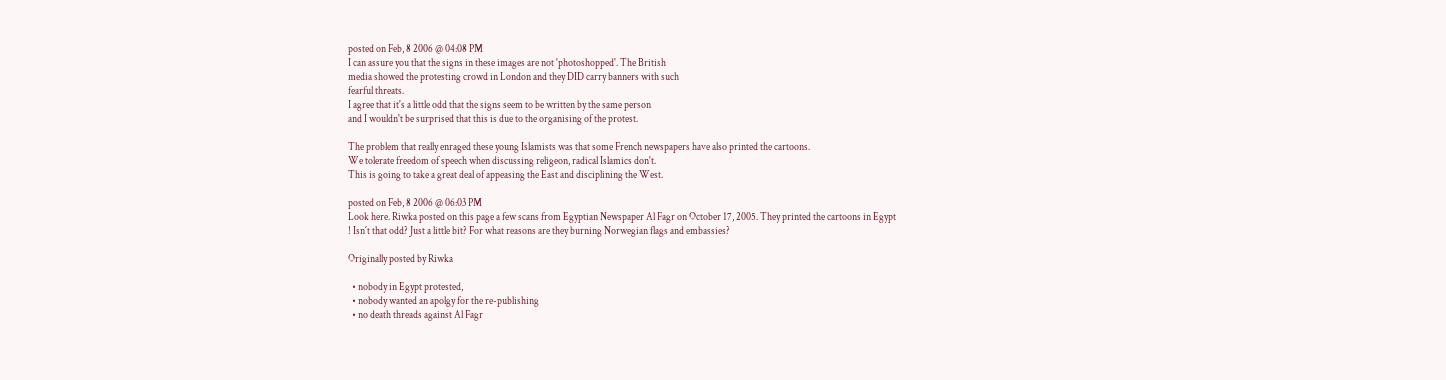posted on Feb, 8 2006 @ 04:08 PM
I can assure you that the signs in these images are not 'photoshopped'. The British
media showed the protesting crowd in London and they DID carry banners with such
fearful threats.
I agree that it's a little odd that the signs seem to be written by the same person
and I wouldn't be surprised that this is due to the organising of the protest.

The problem that really enraged these young Islamists was that some French newspapers have also printed the cartoons.
We tolerate freedom of speech when discussing religeon, radical Islamics don't.
This is going to take a great deal of appeasing the East and disciplining the West.

posted on Feb, 8 2006 @ 06:03 PM
Look here. Riwka posted on this page a few scans from Egyptian Newspaper Al Fagr on October 17, 2005. They printed the cartoons in Egypt
! Isn´t that odd? Just a little bit? For what reasons are they burning Norwegian flags and embassies?

Originally posted by Riwka

  • nobody in Egypt protested,
  • nobody wanted an apolgy for the re-publishing
  • no death threads against Al Fagr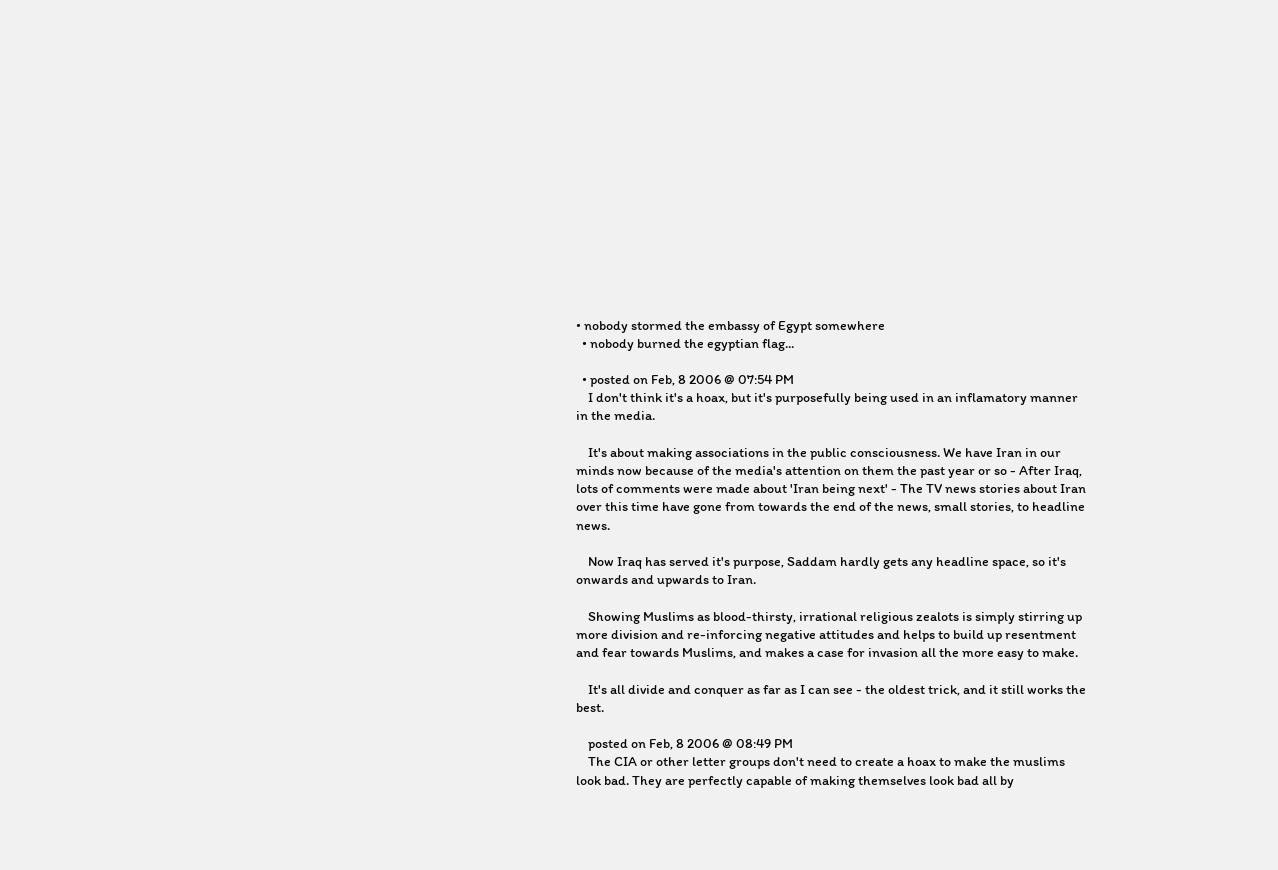• nobody stormed the embassy of Egypt somewhere
  • nobody burned the egyptian flag...

  • posted on Feb, 8 2006 @ 07:54 PM
    I don't think it's a hoax, but it's purposefully being used in an inflamatory manner in the media.

    It's about making associations in the public consciousness. We have Iran in our minds now because of the media's attention on them the past year or so - After Iraq, lots of comments were made about 'Iran being next' - The TV news stories about Iran over this time have gone from towards the end of the news, small stories, to headline news.

    Now Iraq has served it's purpose, Saddam hardly gets any headline space, so it's onwards and upwards to Iran.

    Showing Muslims as blood-thirsty, irrational religious zealots is simply stirring up more division and re-inforcing negative attitudes and helps to build up resentment and fear towards Muslims, and makes a case for invasion all the more easy to make.

    It's all divide and conquer as far as I can see - the oldest trick, and it still works the best.

    posted on Feb, 8 2006 @ 08:49 PM
    The CIA or other letter groups don't need to create a hoax to make the muslims look bad. They are perfectly capable of making themselves look bad all by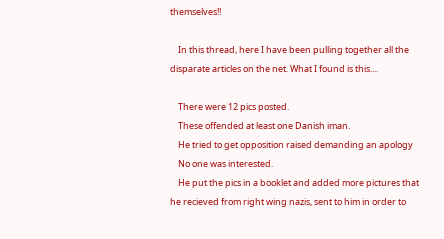themselves!!

    In this thread, here I have been pulling together all the disparate articles on the net. What I found is this....

    There were 12 pics posted.
    These offended at least one Danish iman.
    He tried to get opposition raised demanding an apology
    No one was interested.
    He put the pics in a booklet and added more pictures that he recieved from right wing nazis, sent to him in order to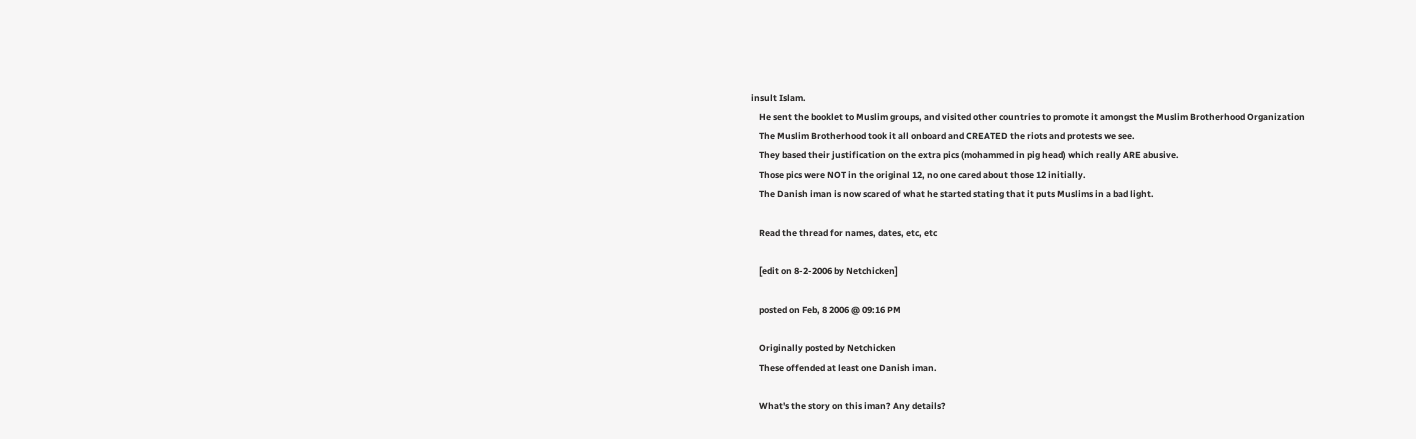insult Islam.
    He sent the booklet to Muslim groups, and visited other countries to promote it amongst the Muslim Brotherhood Organization
    The Muslim Brotherhood took it all onboard and CREATED the riots and protests we see.
    They based their justification on the extra pics (mohammed in pig head) which really ARE abusive.
    Those pics were NOT in the original 12, no one cared about those 12 initially.
    The Danish iman is now scared of what he started stating that it puts Muslims in a bad light.

    Read the thread for names, dates, etc, etc

    [edit on 8-2-2006 by Netchicken]

    posted on Feb, 8 2006 @ 09:16 PM

    Originally posted by Netchicken
    These offended at least one Danish iman.

    What's the story on this iman? Any details?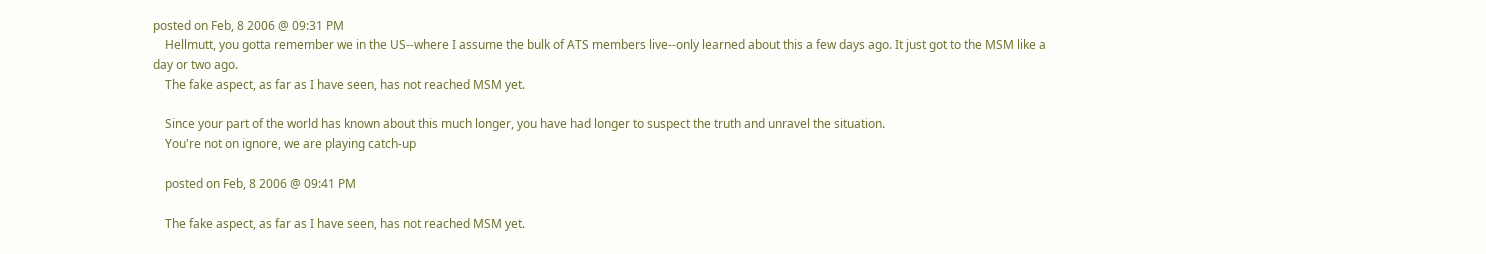posted on Feb, 8 2006 @ 09:31 PM
    Hellmutt, you gotta remember we in the US--where I assume the bulk of ATS members live--only learned about this a few days ago. It just got to the MSM like a day or two ago.
    The fake aspect, as far as I have seen, has not reached MSM yet.

    Since your part of the world has known about this much longer, you have had longer to suspect the truth and unravel the situation.
    You're not on ignore, we are playing catch-up

    posted on Feb, 8 2006 @ 09:41 PM

    The fake aspect, as far as I have seen, has not reached MSM yet.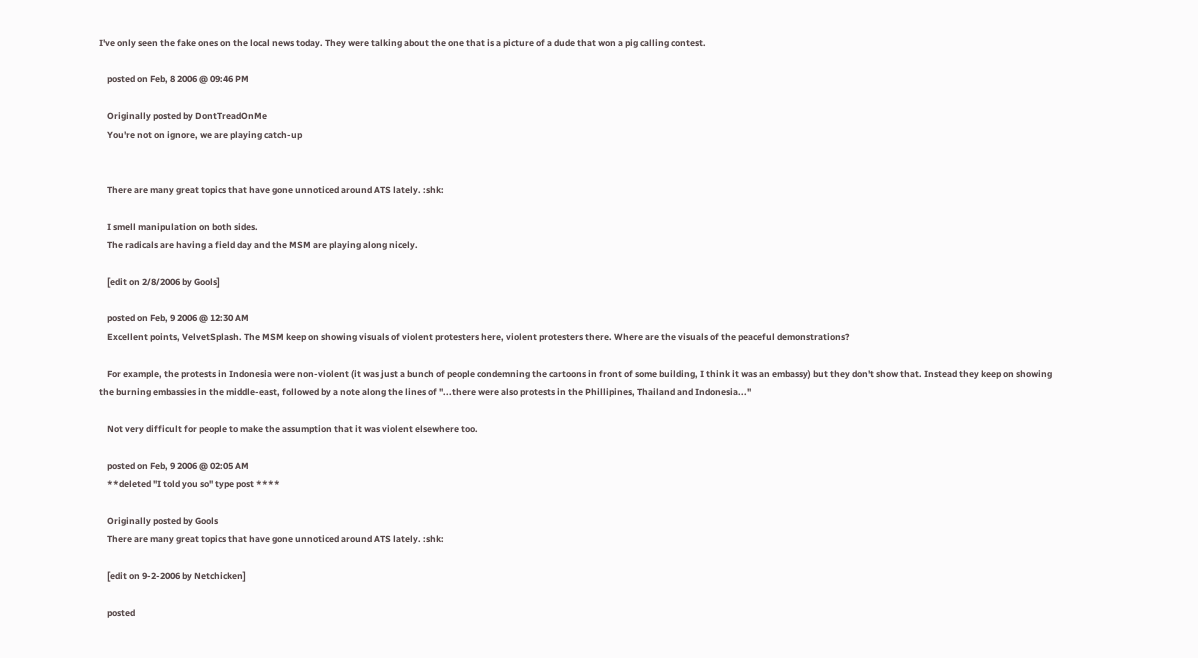I've only seen the fake ones on the local news today. They were talking about the one that is a picture of a dude that won a pig calling contest.

    posted on Feb, 8 2006 @ 09:46 PM

    Originally posted by DontTreadOnMe
    You're not on ignore, we are playing catch-up


    There are many great topics that have gone unnoticed around ATS lately. :shk:

    I smell manipulation on both sides.
    The radicals are having a field day and the MSM are playing along nicely.

    [edit on 2/8/2006 by Gools]

    posted on Feb, 9 2006 @ 12:30 AM
    Excellent points, VelvetSplash. The MSM keep on showing visuals of violent protesters here, violent protesters there. Where are the visuals of the peaceful demonstrations?

    For example, the protests in Indonesia were non-violent (it was just a bunch of people condemning the cartoons in front of some building, I think it was an embassy) but they don't show that. Instead they keep on showing the burning embassies in the middle-east, followed by a note along the lines of "...there were also protests in the Phillipines, Thailand and Indonesia..."

    Not very difficult for people to make the assumption that it was violent elsewhere too.

    posted on Feb, 9 2006 @ 02:05 AM
    **deleted "I told you so" type post ****

    Originally posted by Gools
    There are many great topics that have gone unnoticed around ATS lately. :shk:

    [edit on 9-2-2006 by Netchicken]

    posted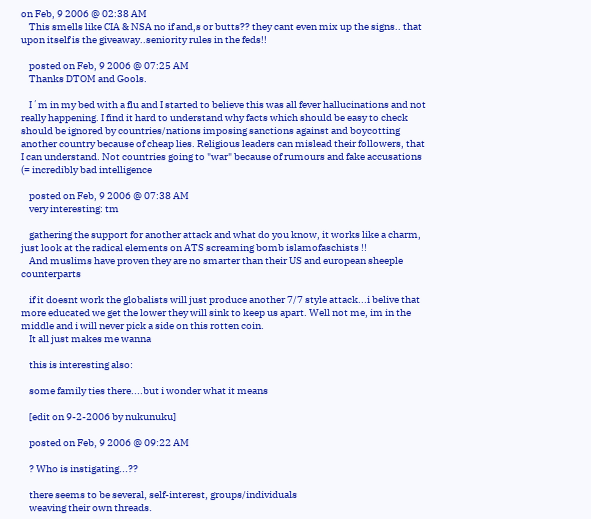on Feb, 9 2006 @ 02:38 AM
    This smells like CIA & NSA no if and,s or butts?? they cant even mix up the signs.. that upon itself is the giveaway..seniority rules in the feds!!

    posted on Feb, 9 2006 @ 07:25 AM
    Thanks DTOM and Gools.

    I´m in my bed with a flu and I started to believe this was all fever hallucinations and not really happening. I find it hard to understand why facts which should be easy to check should be ignored by countries/nations imposing sanctions against and boycotting another country because of cheap lies. Religious leaders can mislead their followers, that I can understand. Not countries going to "war" because of rumours and fake accusations (= incredibly bad intelligence

    posted on Feb, 9 2006 @ 07:38 AM
    very interesting: tm

    gathering the support for another attack and what do you know, it works like a charm, just look at the radical elements on ATS screaming bomb islamofaschists !!
    And muslims have proven they are no smarter than their US and european sheeple counterparts

    if it doesnt work the globalists will just produce another 7/7 style attack...i belive that more educated we get the lower they will sink to keep us apart. Well not me, im in the middle and i will never pick a side on this rotten coin.
    It all just makes me wanna

    this is interesting also:

    some family ties there....but i wonder what it means

    [edit on 9-2-2006 by nukunuku]

    posted on Feb, 9 2006 @ 09:22 AM

    ? Who is instigating...??

    there seems to be several, self-interest, groups/individuals
    weaving their own threads.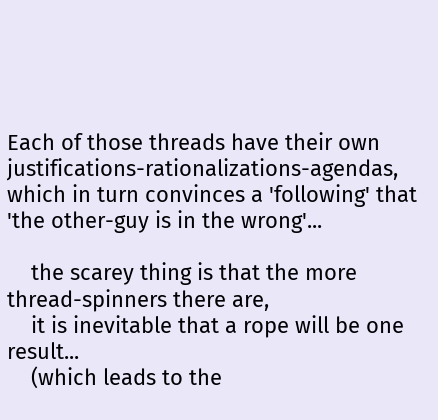Each of those threads have their own justifications-rationalizations-agendas, which in turn convinces a 'following' that 'the other-guy is in the wrong'...

    the scarey thing is that the more thread-spinners there are,
    it is inevitable that a rope will be one result...
    (which leads to the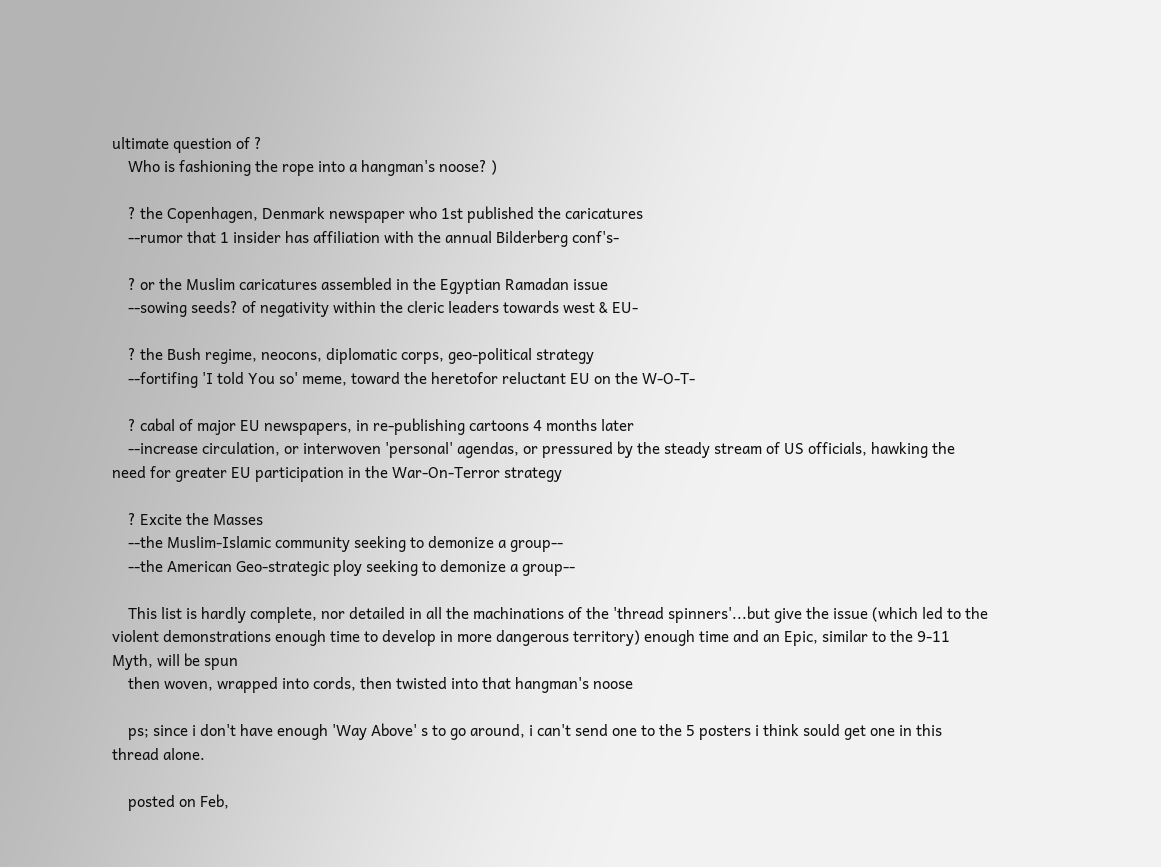ultimate question of ?
    Who is fashioning the rope into a hangman's noose? )

    ? the Copenhagen, Denmark newspaper who 1st published the caricatures
    --rumor that 1 insider has affiliation with the annual Bilderberg conf's-

    ? or the Muslim caricatures assembled in the Egyptian Ramadan issue
    --sowing seeds? of negativity within the cleric leaders towards west & EU-

    ? the Bush regime, neocons, diplomatic corps, geo-political strategy
    --fortifing 'I told You so' meme, toward the heretofor reluctant EU on the W-O-T-

    ? cabal of major EU newspapers, in re-publishing cartoons 4 months later
    --increase circulation, or interwoven 'personal' agendas, or pressured by the steady stream of US officials, hawking the need for greater EU participation in the War-On-Terror strategy

    ? Excite the Masses
    --the Muslim-Islamic community seeking to demonize a group--
    --the American Geo-strategic ploy seeking to demonize a group--

    This list is hardly complete, nor detailed in all the machinations of the 'thread spinners'...but give the issue (which led to the violent demonstrations enough time to develop in more dangerous territory) enough time and an Epic, similar to the 9-11 Myth, will be spun
    then woven, wrapped into cords, then twisted into that hangman's noose

    ps; since i don't have enough 'Way Above' s to go around, i can't send one to the 5 posters i think sould get one in this thread alone.

    posted on Feb,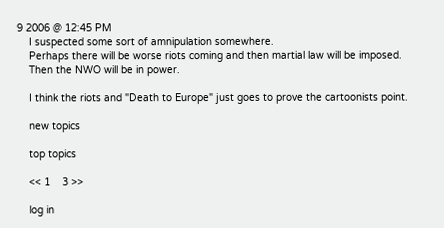9 2006 @ 12:45 PM
    I suspected some sort of amnipulation somewhere.
    Perhaps there will be worse riots coming and then martial law will be imposed.
    Then the NWO will be in power.

    I think the riots and "Death to Europe" just goes to prove the cartoonists point.

    new topics

    top topics

    << 1    3 >>

    log in